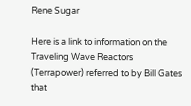Rene Sugar

Here is a link to information on the Traveling Wave Reactors (Terrapower) referred to by Bill Gates that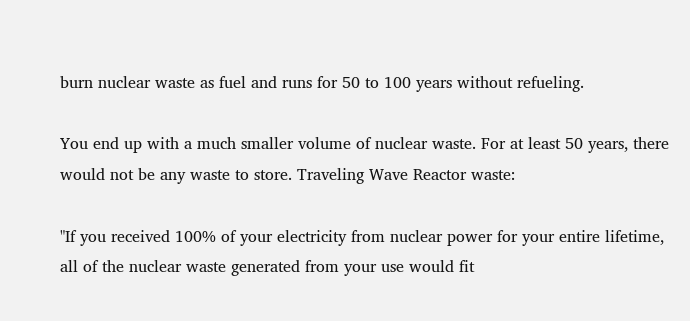burn nuclear waste as fuel and runs for 50 to 100 years without refueling.

You end up with a much smaller volume of nuclear waste. For at least 50 years, there would not be any waste to store. Traveling Wave Reactor waste:

"If you received 100% of your electricity from nuclear power for your entire lifetime, all of the nuclear waste generated from your use would fit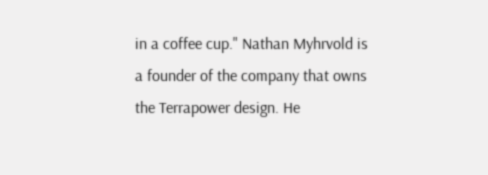in a coffee cup." Nathan Myhrvold is a founder of the company that owns the Terrapower design. He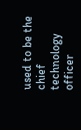used to be the chief technology officer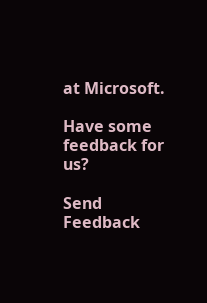at Microsoft.

Have some feedback for us?

Send Feedback